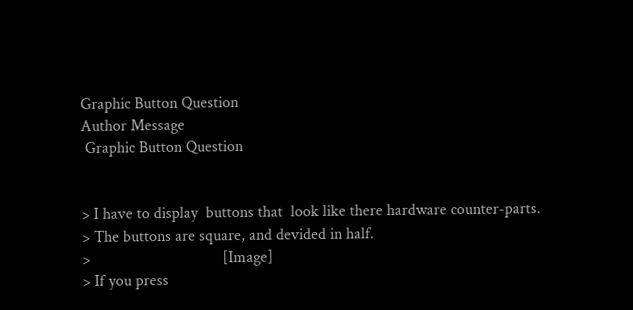Graphic Button Question
Author Message
 Graphic Button Question


> I have to display  buttons that  look like there hardware counter-parts.
> The buttons are square, and devided in half.
>                                 [Image]
> If you press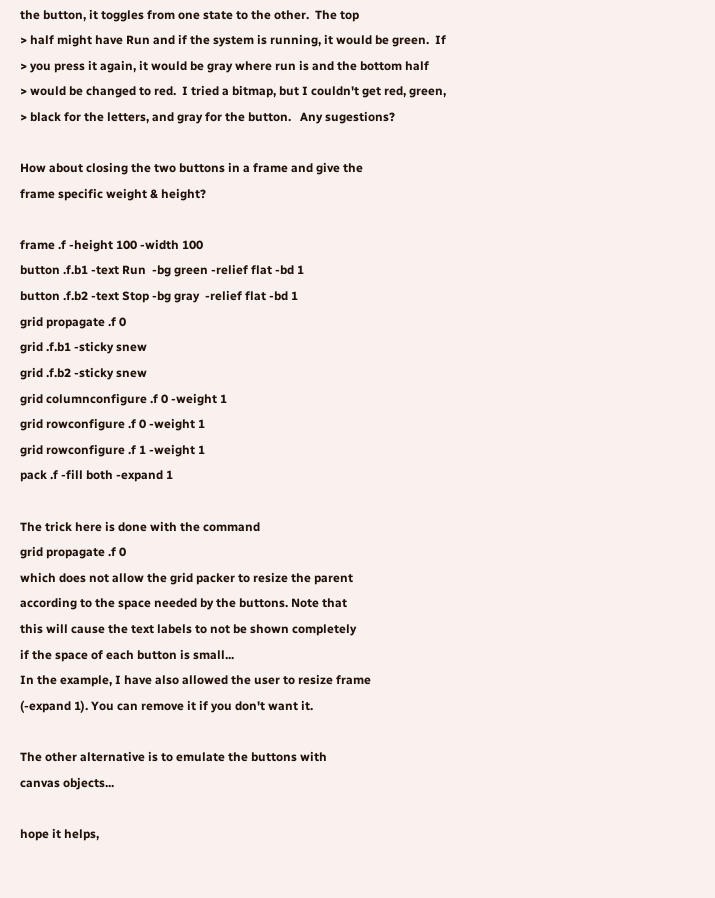the button, it toggles from one state to the other.  The top
> half might have Run and if the system is running, it would be green.  If
> you press it again, it would be gray where run is and the bottom half
> would be changed to red.  I tried a bitmap, but I couldn't get red, green,
> black for the letters, and gray for the button.   Any sugestions?

How about closing the two buttons in a frame and give the
frame specific weight & height?

frame .f -height 100 -width 100
button .f.b1 -text Run  -bg green -relief flat -bd 1
button .f.b2 -text Stop -bg gray  -relief flat -bd 1
grid propagate .f 0
grid .f.b1 -sticky snew
grid .f.b2 -sticky snew
grid columnconfigure .f 0 -weight 1
grid rowconfigure .f 0 -weight 1
grid rowconfigure .f 1 -weight 1
pack .f -fill both -expand 1

The trick here is done with the command
grid propagate .f 0
which does not allow the grid packer to resize the parent
according to the space needed by the buttons. Note that
this will cause the text labels to not be shown completely
if the space of each button is small...
In the example, I have also allowed the user to resize frame
(-expand 1). You can remove it if you don't want it.

The other alternative is to emulate the buttons with
canvas objects...

hope it helps,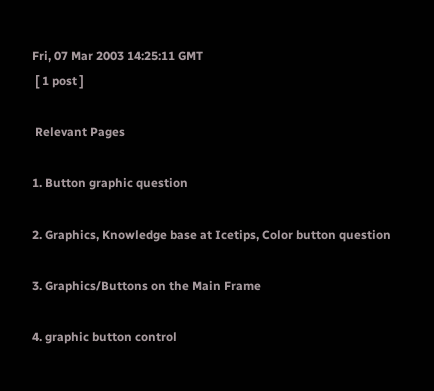Fri, 07 Mar 2003 14:25:11 GMT
 [ 1 post ]

 Relevant Pages

1. Button graphic question

2. Graphics, Knowledge base at Icetips, Color button question

3. Graphics/Buttons on the Main Frame

4. graphic button control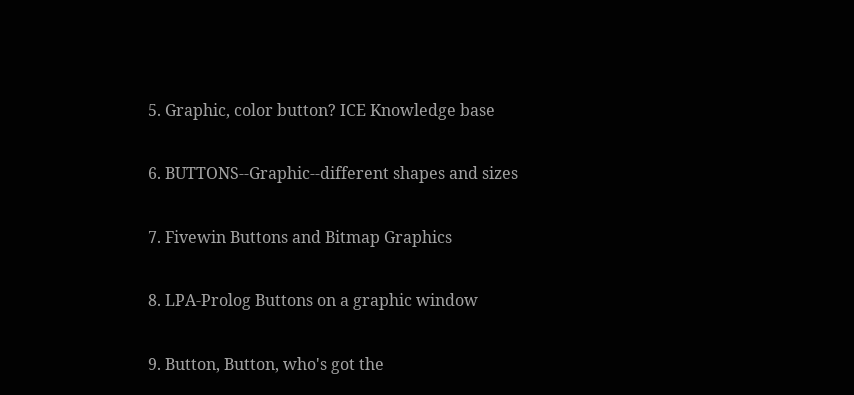5. Graphic, color button? ICE Knowledge base

6. BUTTONS--Graphic--different shapes and sizes

7. Fivewin Buttons and Bitmap Graphics

8. LPA-Prolog Buttons on a graphic window

9. Button, Button, who's got the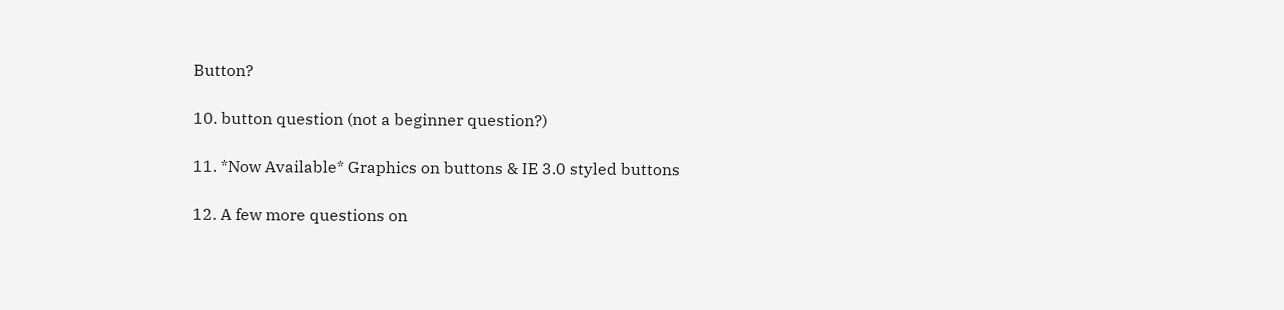Button?

10. button question (not a beginner question?)

11. *Now Available* Graphics on buttons & IE 3.0 styled buttons

12. A few more questions on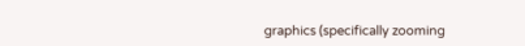graphics (specifically zooming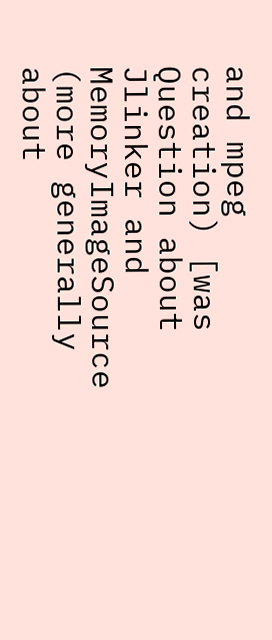and mpeg creation) [was Question about Jlinker and MemoryImageSource (more generally about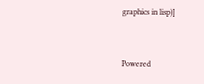graphics in lisp)]


Powered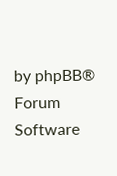by phpBB® Forum Software